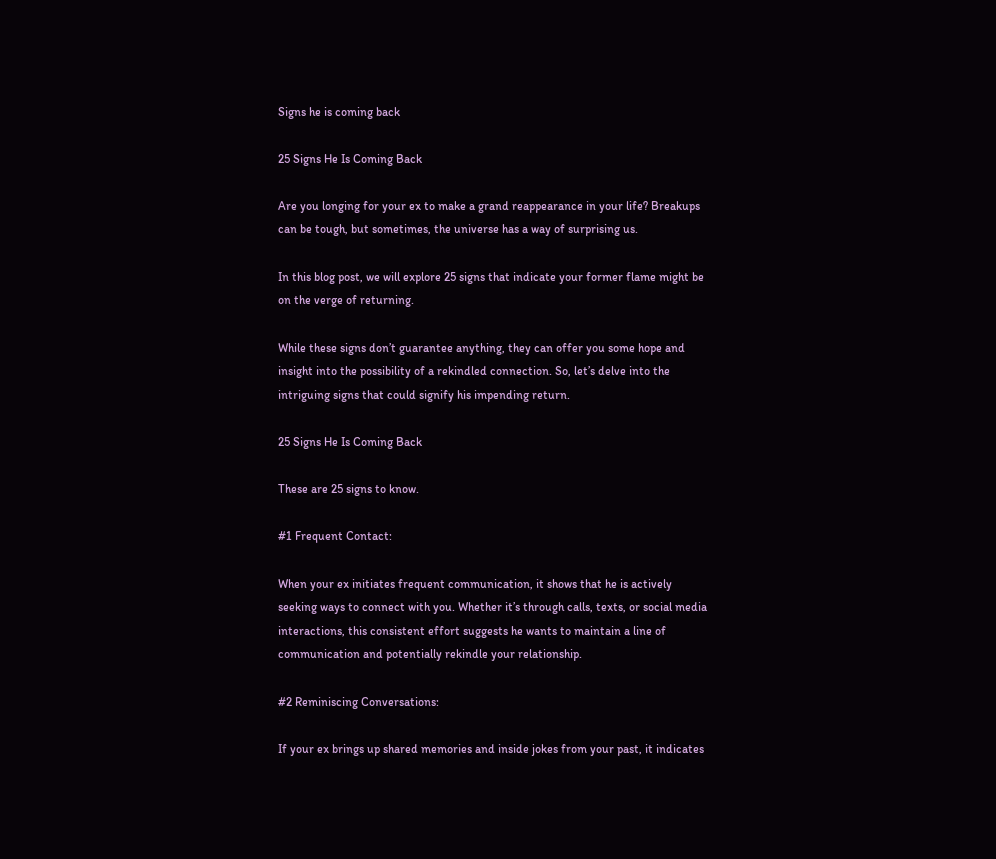Signs he is coming back

25 Signs He Is Coming Back

Are you longing for your ex to make a grand reappearance in your life? Breakups can be tough, but sometimes, the universe has a way of surprising us.

In this blog post, we will explore 25 signs that indicate your former flame might be on the verge of returning.

While these signs don’t guarantee anything, they can offer you some hope and insight into the possibility of a rekindled connection. So, let’s delve into the intriguing signs that could signify his impending return.

25 Signs He Is Coming Back

These are 25 signs to know.

#1 Frequent Contact:

When your ex initiates frequent communication, it shows that he is actively seeking ways to connect with you. Whether it’s through calls, texts, or social media interactions, this consistent effort suggests he wants to maintain a line of communication and potentially rekindle your relationship.

#2 Reminiscing Conversations:

If your ex brings up shared memories and inside jokes from your past, it indicates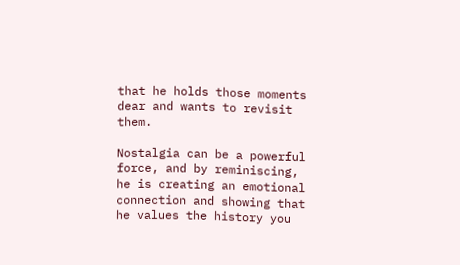that he holds those moments dear and wants to revisit them.

Nostalgia can be a powerful force, and by reminiscing, he is creating an emotional connection and showing that he values the history you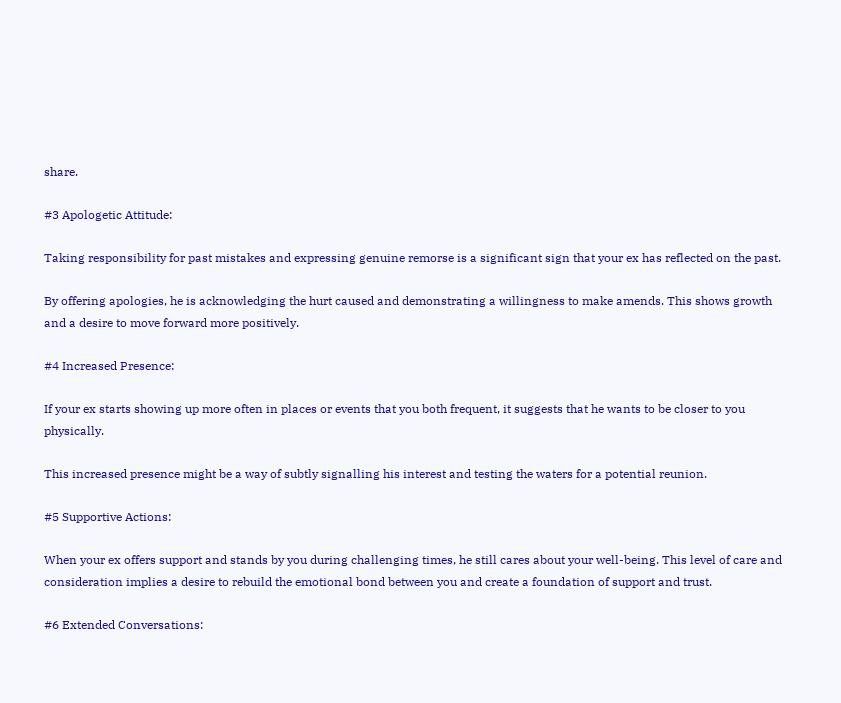share.

#3 Apologetic Attitude:

Taking responsibility for past mistakes and expressing genuine remorse is a significant sign that your ex has reflected on the past.

By offering apologies, he is acknowledging the hurt caused and demonstrating a willingness to make amends. This shows growth and a desire to move forward more positively.

#4 Increased Presence:

If your ex starts showing up more often in places or events that you both frequent, it suggests that he wants to be closer to you physically.

This increased presence might be a way of subtly signalling his interest and testing the waters for a potential reunion.

#5 Supportive Actions:

When your ex offers support and stands by you during challenging times, he still cares about your well-being. This level of care and consideration implies a desire to rebuild the emotional bond between you and create a foundation of support and trust.

#6 Extended Conversations: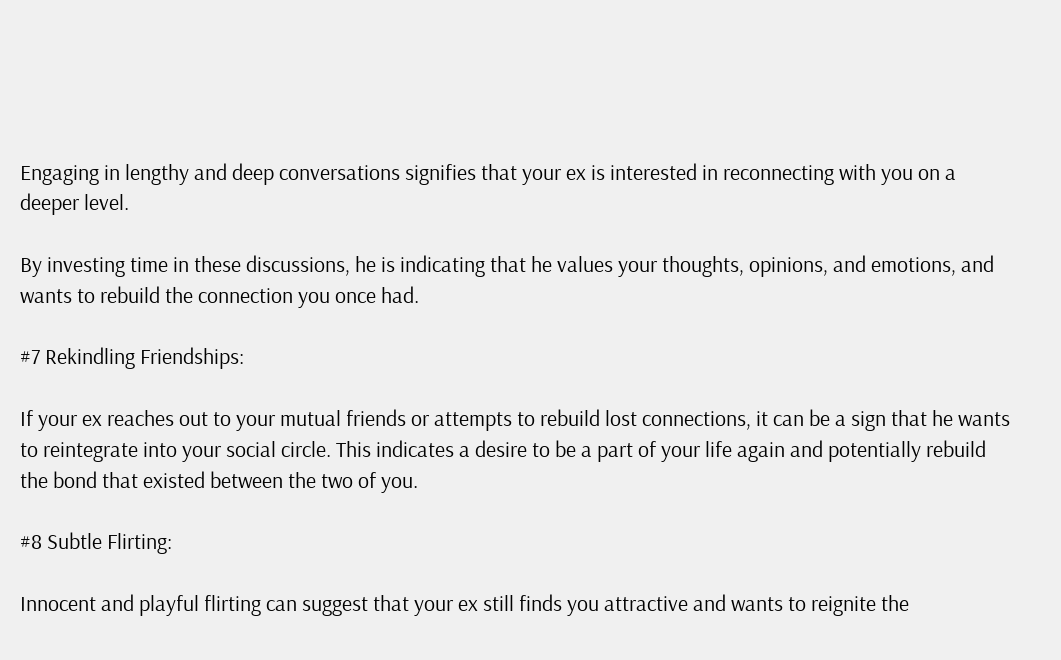Engaging in lengthy and deep conversations signifies that your ex is interested in reconnecting with you on a deeper level.

By investing time in these discussions, he is indicating that he values your thoughts, opinions, and emotions, and wants to rebuild the connection you once had.

#7 Rekindling Friendships:

If your ex reaches out to your mutual friends or attempts to rebuild lost connections, it can be a sign that he wants to reintegrate into your social circle. This indicates a desire to be a part of your life again and potentially rebuild the bond that existed between the two of you.

#8 Subtle Flirting:

Innocent and playful flirting can suggest that your ex still finds you attractive and wants to reignite the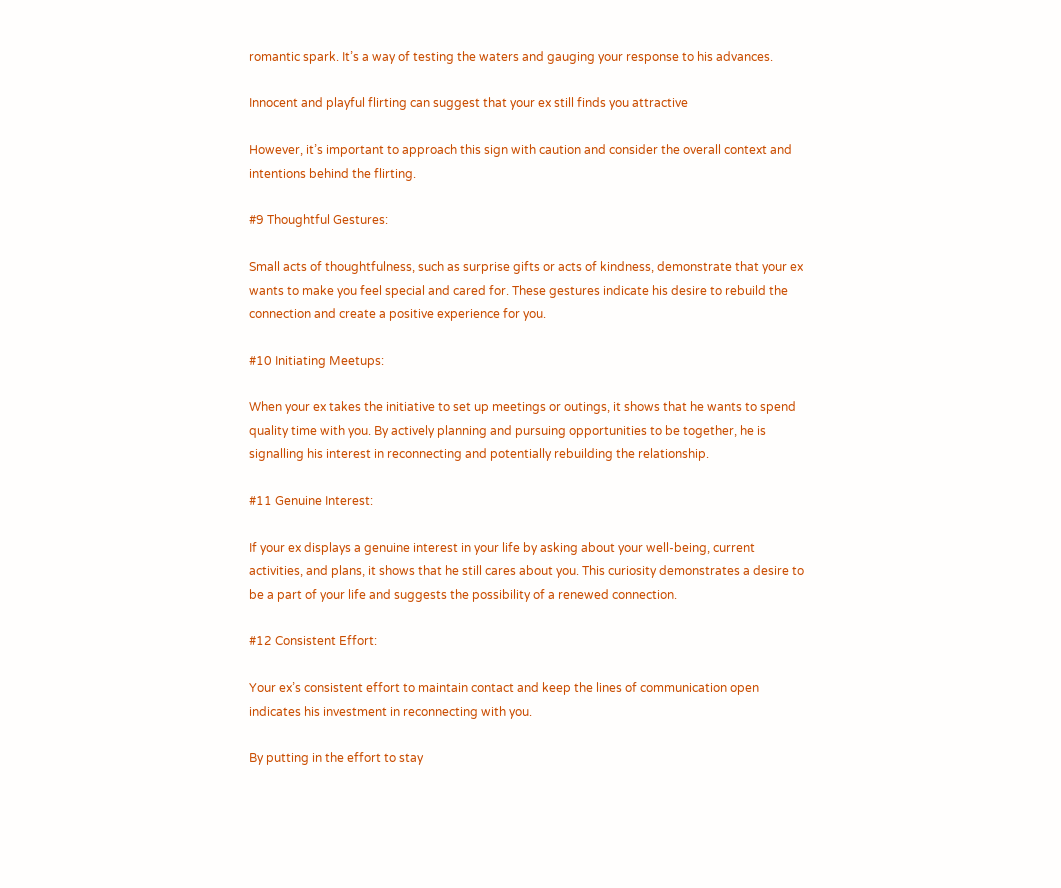romantic spark. It’s a way of testing the waters and gauging your response to his advances.

Innocent and playful flirting can suggest that your ex still finds you attractive

However, it’s important to approach this sign with caution and consider the overall context and intentions behind the flirting.

#9 Thoughtful Gestures:

Small acts of thoughtfulness, such as surprise gifts or acts of kindness, demonstrate that your ex wants to make you feel special and cared for. These gestures indicate his desire to rebuild the connection and create a positive experience for you.

#10 Initiating Meetups:

When your ex takes the initiative to set up meetings or outings, it shows that he wants to spend quality time with you. By actively planning and pursuing opportunities to be together, he is signalling his interest in reconnecting and potentially rebuilding the relationship.

#11 Genuine Interest:

If your ex displays a genuine interest in your life by asking about your well-being, current activities, and plans, it shows that he still cares about you. This curiosity demonstrates a desire to be a part of your life and suggests the possibility of a renewed connection.

#12 Consistent Effort:

Your ex’s consistent effort to maintain contact and keep the lines of communication open indicates his investment in reconnecting with you.

By putting in the effort to stay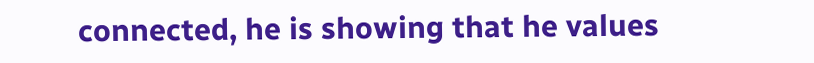connected, he is showing that he values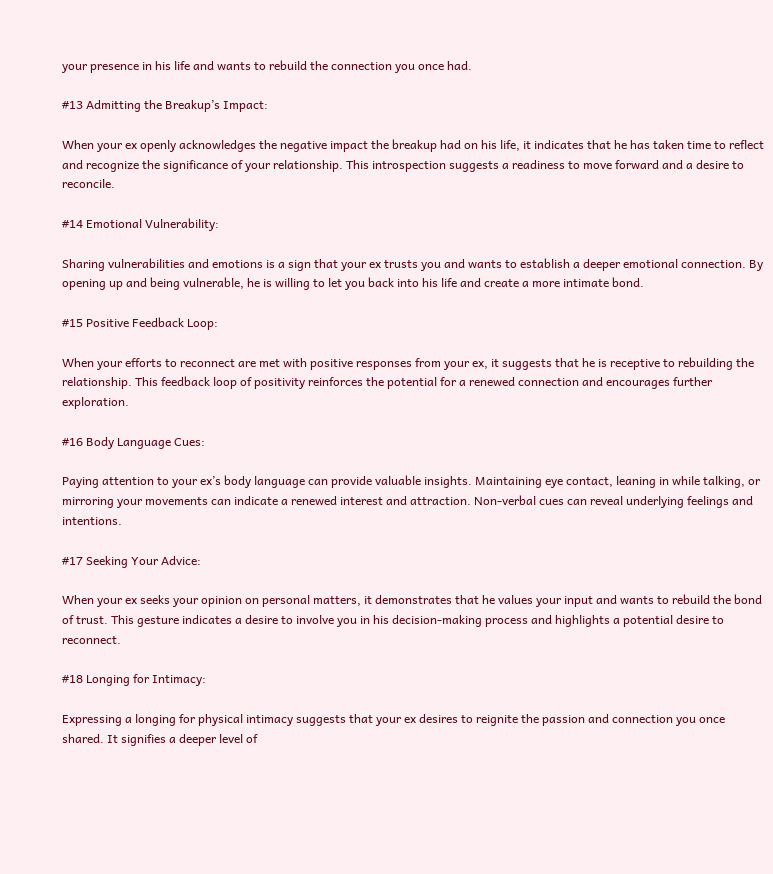your presence in his life and wants to rebuild the connection you once had.

#13 Admitting the Breakup’s Impact:

When your ex openly acknowledges the negative impact the breakup had on his life, it indicates that he has taken time to reflect and recognize the significance of your relationship. This introspection suggests a readiness to move forward and a desire to reconcile.

#14 Emotional Vulnerability:

Sharing vulnerabilities and emotions is a sign that your ex trusts you and wants to establish a deeper emotional connection. By opening up and being vulnerable, he is willing to let you back into his life and create a more intimate bond.

#15 Positive Feedback Loop:

When your efforts to reconnect are met with positive responses from your ex, it suggests that he is receptive to rebuilding the relationship. This feedback loop of positivity reinforces the potential for a renewed connection and encourages further exploration.

#16 Body Language Cues:

Paying attention to your ex’s body language can provide valuable insights. Maintaining eye contact, leaning in while talking, or mirroring your movements can indicate a renewed interest and attraction. Non-verbal cues can reveal underlying feelings and intentions.

#17 Seeking Your Advice:

When your ex seeks your opinion on personal matters, it demonstrates that he values your input and wants to rebuild the bond of trust. This gesture indicates a desire to involve you in his decision-making process and highlights a potential desire to reconnect.

#18 Longing for Intimacy:

Expressing a longing for physical intimacy suggests that your ex desires to reignite the passion and connection you once shared. It signifies a deeper level of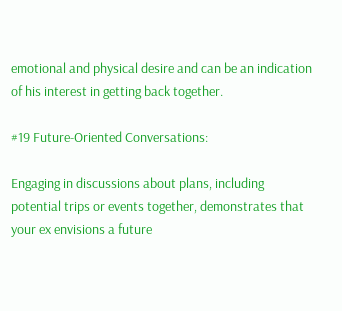emotional and physical desire and can be an indication of his interest in getting back together.

#19 Future-Oriented Conversations:

Engaging in discussions about plans, including potential trips or events together, demonstrates that your ex envisions a future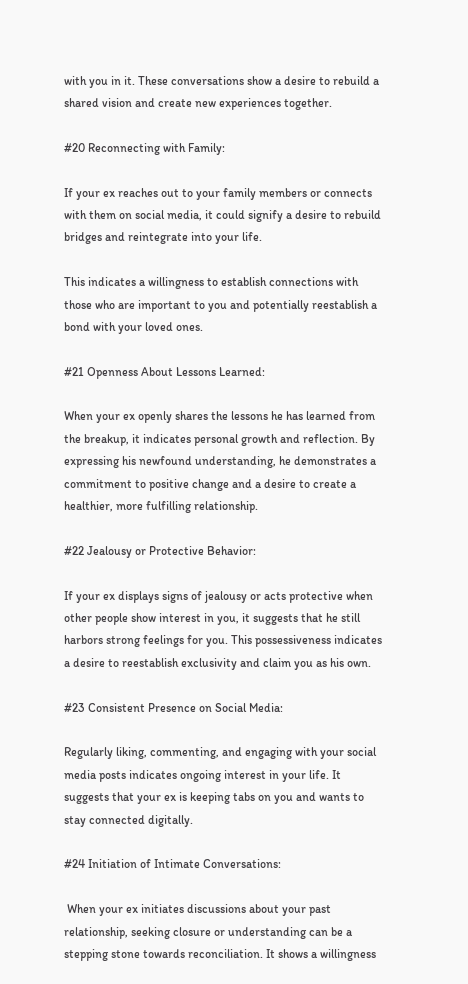with you in it. These conversations show a desire to rebuild a shared vision and create new experiences together.

#20 Reconnecting with Family:

If your ex reaches out to your family members or connects with them on social media, it could signify a desire to rebuild bridges and reintegrate into your life.

This indicates a willingness to establish connections with those who are important to you and potentially reestablish a bond with your loved ones.

#21 Openness About Lessons Learned:

When your ex openly shares the lessons he has learned from the breakup, it indicates personal growth and reflection. By expressing his newfound understanding, he demonstrates a commitment to positive change and a desire to create a healthier, more fulfilling relationship.

#22 Jealousy or Protective Behavior:

If your ex displays signs of jealousy or acts protective when other people show interest in you, it suggests that he still harbors strong feelings for you. This possessiveness indicates a desire to reestablish exclusivity and claim you as his own.

#23 Consistent Presence on Social Media:

Regularly liking, commenting, and engaging with your social media posts indicates ongoing interest in your life. It suggests that your ex is keeping tabs on you and wants to stay connected digitally.

#24 Initiation of Intimate Conversations:

 When your ex initiates discussions about your past relationship, seeking closure or understanding can be a stepping stone towards reconciliation. It shows a willingness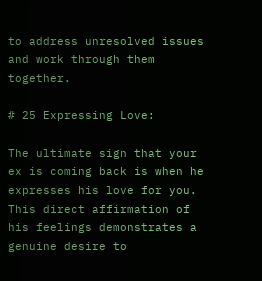to address unresolved issues and work through them together.

# 25 Expressing Love:

The ultimate sign that your ex is coming back is when he expresses his love for you. This direct affirmation of his feelings demonstrates a genuine desire to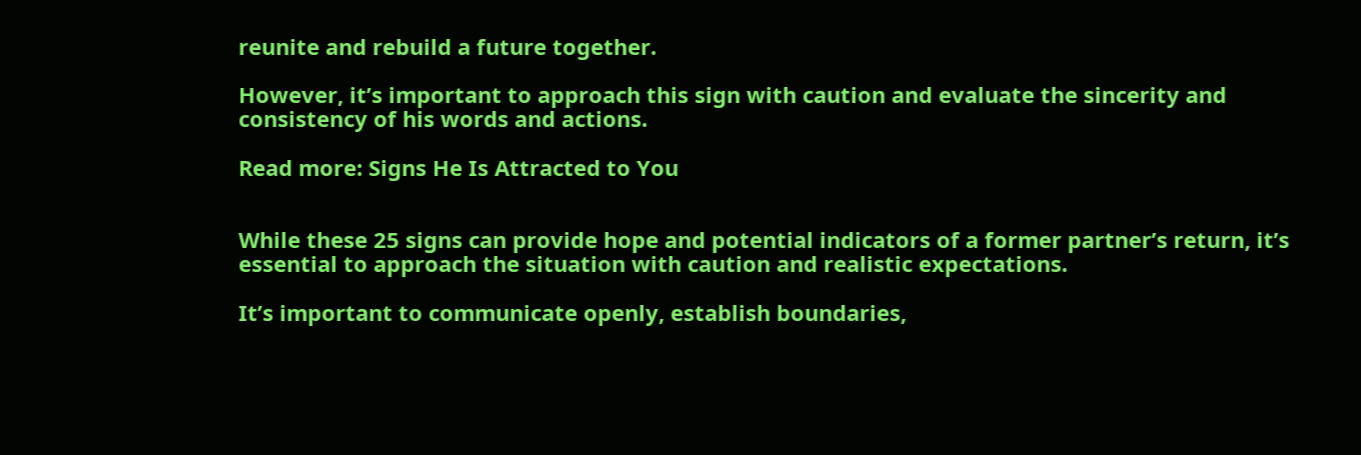reunite and rebuild a future together.

However, it’s important to approach this sign with caution and evaluate the sincerity and consistency of his words and actions.

Read more: Signs He Is Attracted to You


While these 25 signs can provide hope and potential indicators of a former partner’s return, it’s essential to approach the situation with caution and realistic expectations.

It’s important to communicate openly, establish boundaries,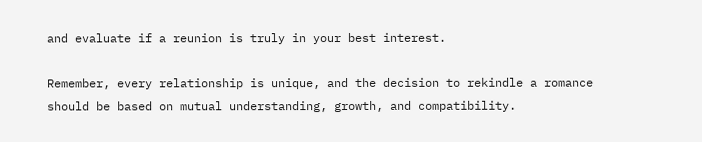and evaluate if a reunion is truly in your best interest.

Remember, every relationship is unique, and the decision to rekindle a romance should be based on mutual understanding, growth, and compatibility.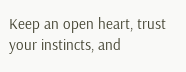Keep an open heart, trust your instincts, and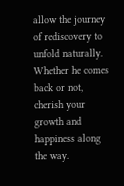allow the journey of rediscovery to unfold naturally. Whether he comes back or not, cherish your growth and happiness along the way.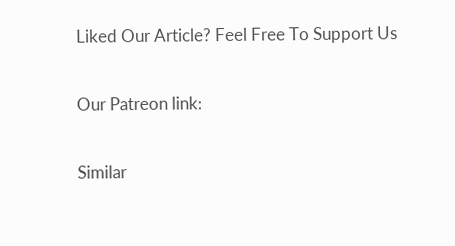Liked Our Article? Feel Free To Support Us

Our Patreon link:

Similar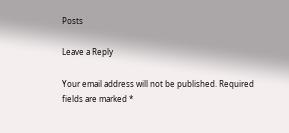Posts

Leave a Reply

Your email address will not be published. Required fields are marked *